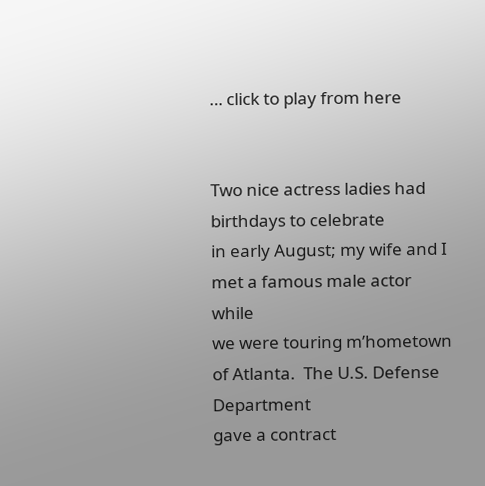… click to play from here


Two nice actress ladies had birthdays to celebrate
in early August; my wife and I met a famous male actor while
we were touring m’hometown of Atlanta.  The U.S. Defense Department
gave a contract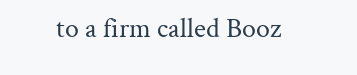to a firm called Booz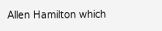Allen Hamilton which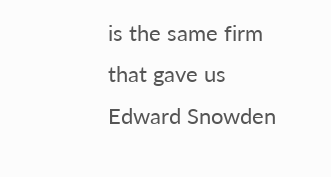is the same firm that gave us Edward Snowden